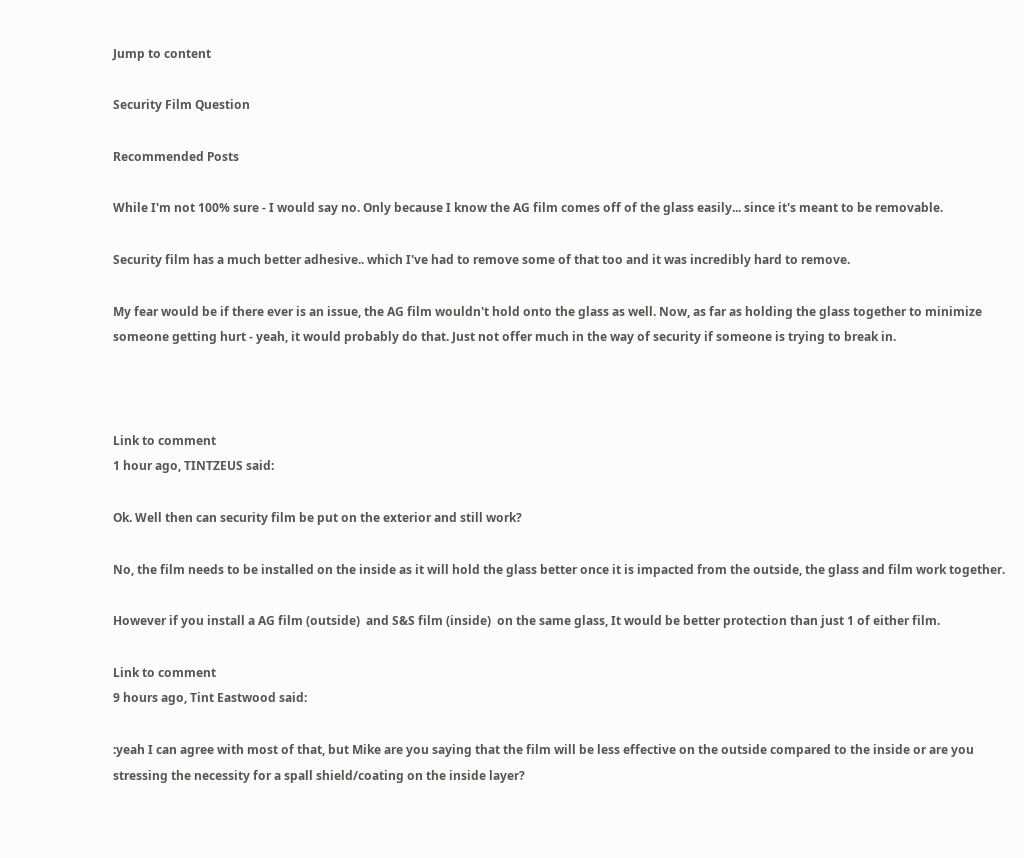Jump to content

Security Film Question

Recommended Posts

While I'm not 100% sure - I would say no. Only because I know the AG film comes off of the glass easily... since it's meant to be removable.

Security film has a much better adhesive.. which I've had to remove some of that too and it was incredibly hard to remove.

My fear would be if there ever is an issue, the AG film wouldn't hold onto the glass as well. Now, as far as holding the glass together to minimize someone getting hurt - yeah, it would probably do that. Just not offer much in the way of security if someone is trying to break in.



Link to comment
1 hour ago, TINTZEUS said:

Ok. Well then can security film be put on the exterior and still work?

No, the film needs to be installed on the inside as it will hold the glass better once it is impacted from the outside, the glass and film work together.

However if you install a AG film (outside)  and S&S film (inside)  on the same glass, It would be better protection than just 1 of either film.

Link to comment
9 hours ago, Tint Eastwood said:

:yeah I can agree with most of that, but Mike are you saying that the film will be less effective on the outside compared to the inside or are you stressing the necessity for a spall shield/coating on the inside layer?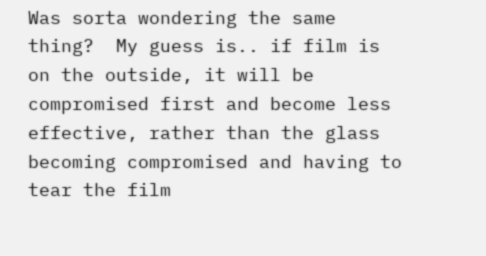Was sorta wondering the same thing?  My guess is.. if film is on the outside, it will be compromised first and become less effective, rather than the glass becoming compromised and having to tear the film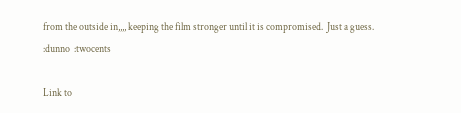from the outside in,,,, keeping the film stronger until it is compromised.  Just a guess. :dunno  :twocents

Link to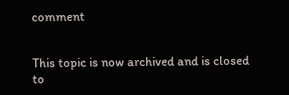comment


This topic is now archived and is closed to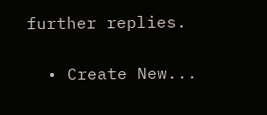further replies.

  • Create New...